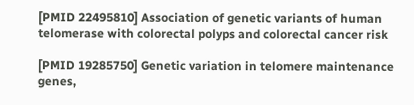[PMID 22495810] Association of genetic variants of human telomerase with colorectal polyps and colorectal cancer risk

[PMID 19285750] Genetic variation in telomere maintenance genes,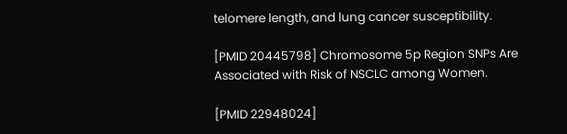telomere length, and lung cancer susceptibility.

[PMID 20445798] Chromosome 5p Region SNPs Are Associated with Risk of NSCLC among Women.

[PMID 22948024]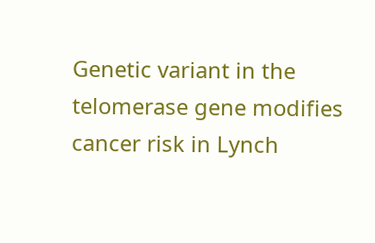Genetic variant in the telomerase gene modifies cancer risk in Lynch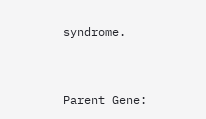syndrome.


Parent Gene: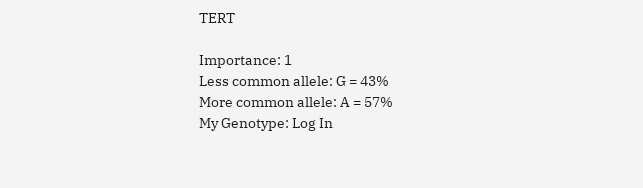TERT

Importance: 1
Less common allele: G = 43%
More common allele: A = 57%
My Genotype: Log In